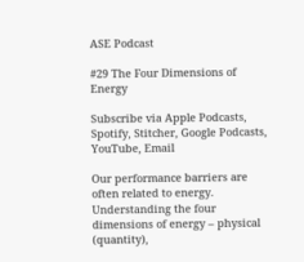ASE Podcast

#29 The Four Dimensions of Energy

Subscribe via Apple Podcasts, Spotify, Stitcher, Google Podcasts, YouTube, Email

Our performance barriers are often related to energy. Understanding the four dimensions of energy – physical (quantity),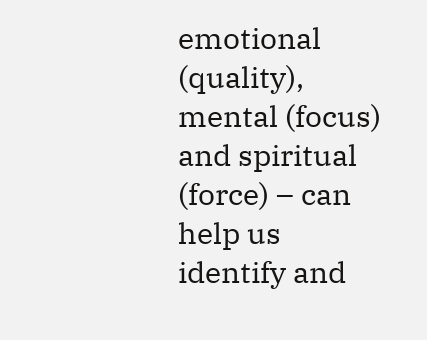emotional (quality), mental (focus) and spiritual (force) – can help us identify and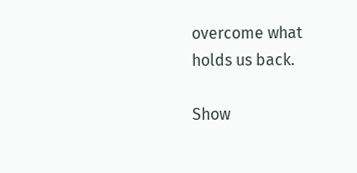overcome what holds us back.

Show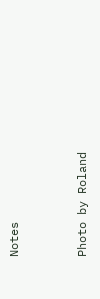Notes


Photo by Roland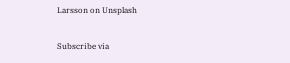Larsson on Unsplash

Subscribe via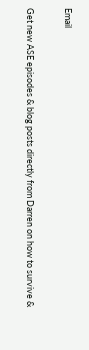Email

Get new ASE episodes & blog posts directly from Darren on how to survive &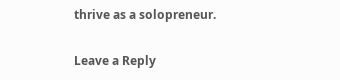thrive as a solopreneur.

Leave a Reply